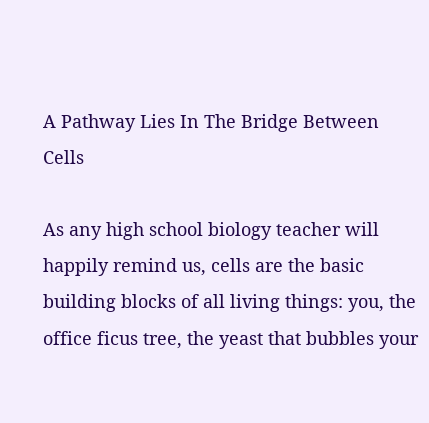A Pathway Lies In The Bridge Between Cells

As any high school biology teacher will happily remind us, cells are the basic building blocks of all living things: you, the office ficus tree, the yeast that bubbles your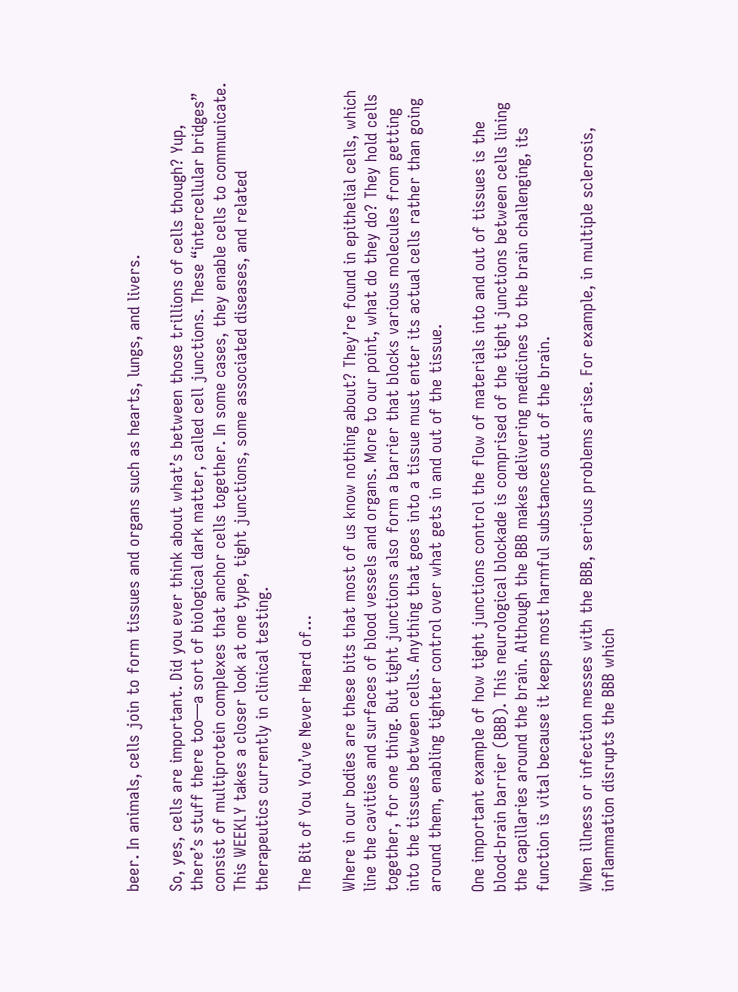beer. In animals, cells join to form tissues and organs such as hearts, lungs, and livers.

So, yes, cells are important. Did you ever think about what’s between those trillions of cells though? Yup, there’s stuff there too—a sort of biological dark matter, called cell junctions. These “intercellular bridges” consist of multiprotein complexes that anchor cells together. In some cases, they enable cells to communicate. This WEEKLY takes a closer look at one type, tight junctions, some associated diseases, and related therapeutics currently in clinical testing.

The Bit of You You’ve Never Heard of…

Where in our bodies are these bits that most of us know nothing about? They’re found in epithelial cells, which line the cavities and surfaces of blood vessels and organs. More to our point, what do they do? They hold cells together, for one thing. But tight junctions also form a barrier that blocks various molecules from getting into the tissues between cells. Anything that goes into a tissue must enter its actual cells rather than going around them, enabling tighter control over what gets in and out of the tissue.

One important example of how tight junctions control the flow of materials into and out of tissues is the blood-brain barrier (BBB). This neurological blockade is comprised of the tight junctions between cells lining the capillaries around the brain. Although the BBB makes delivering medicines to the brain challenging, its function is vital because it keeps most harmful substances out of the brain.

When illness or infection messes with the BBB, serious problems arise. For example, in multiple sclerosis, inflammation disrupts the BBB which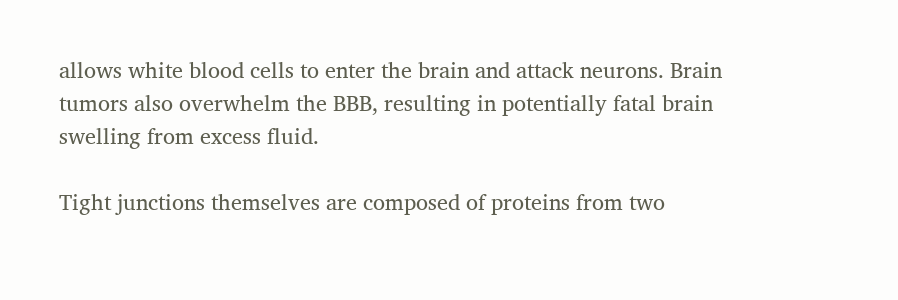allows white blood cells to enter the brain and attack neurons. Brain tumors also overwhelm the BBB, resulting in potentially fatal brain swelling from excess fluid.

Tight junctions themselves are composed of proteins from two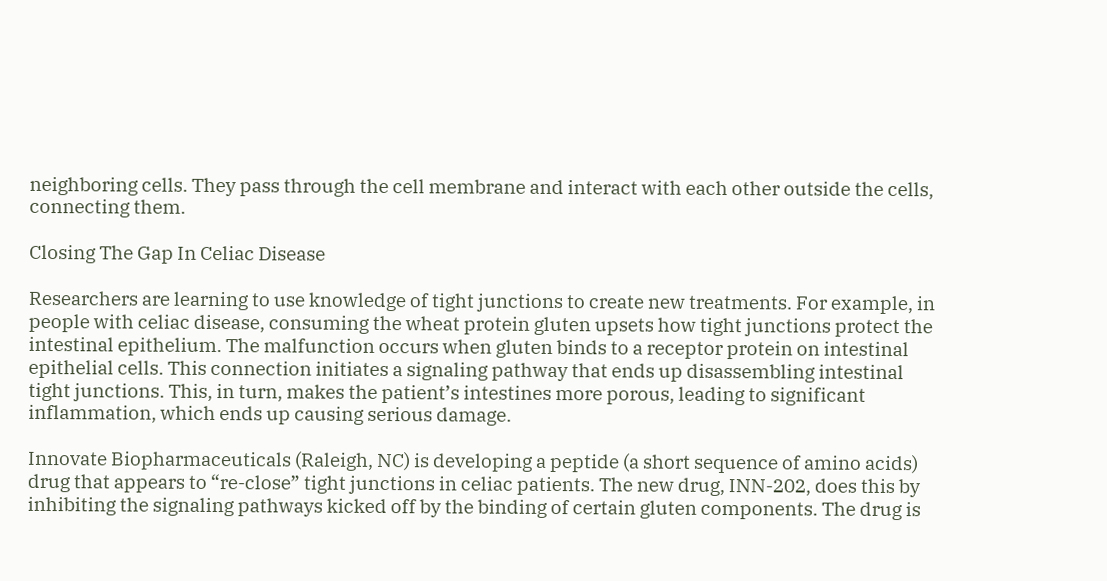neighboring cells. They pass through the cell membrane and interact with each other outside the cells, connecting them.

Closing The Gap In Celiac Disease

Researchers are learning to use knowledge of tight junctions to create new treatments. For example, in people with celiac disease, consuming the wheat protein gluten upsets how tight junctions protect the intestinal epithelium. The malfunction occurs when gluten binds to a receptor protein on intestinal epithelial cells. This connection initiates a signaling pathway that ends up disassembling intestinal tight junctions. This, in turn, makes the patient’s intestines more porous, leading to significant inflammation, which ends up causing serious damage.

Innovate Biopharmaceuticals (Raleigh, NC) is developing a peptide (a short sequence of amino acids) drug that appears to “re-close” tight junctions in celiac patients. The new drug, INN-202, does this by inhibiting the signaling pathways kicked off by the binding of certain gluten components. The drug is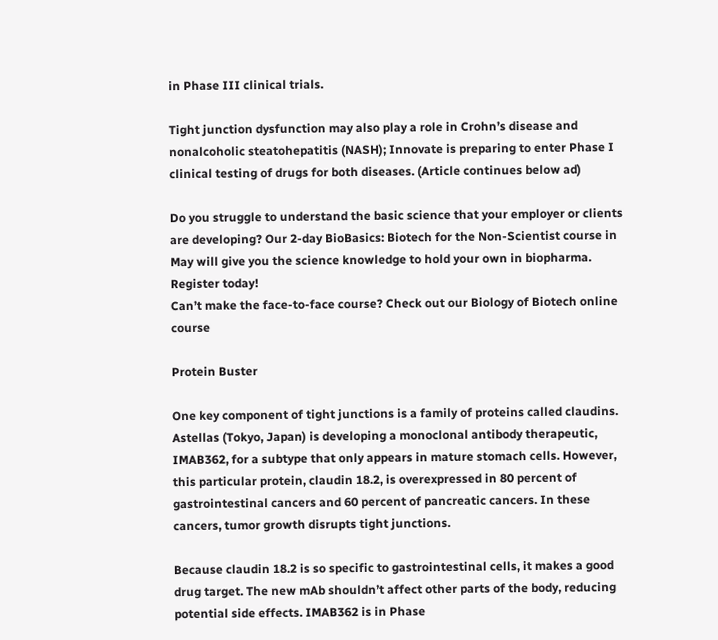in Phase III clinical trials.

Tight junction dysfunction may also play a role in Crohn’s disease and nonalcoholic steatohepatitis (NASH); Innovate is preparing to enter Phase I clinical testing of drugs for both diseases. (Article continues below ad)

Do you struggle to understand the basic science that your employer or clients are developing? Our 2-day BioBasics: Biotech for the Non-Scientist course in May will give you the science knowledge to hold your own in biopharma.
Register today!
Can’t make the face-to-face course? Check out our Biology of Biotech online course

Protein Buster

One key component of tight junctions is a family of proteins called claudins. Astellas (Tokyo, Japan) is developing a monoclonal antibody therapeutic, IMAB362, for a subtype that only appears in mature stomach cells. However, this particular protein, claudin 18.2, is overexpressed in 80 percent of gastrointestinal cancers and 60 percent of pancreatic cancers. In these cancers, tumor growth disrupts tight junctions.

Because claudin 18.2 is so specific to gastrointestinal cells, it makes a good drug target. The new mAb shouldn’t affect other parts of the body, reducing potential side effects. IMAB362 is in Phase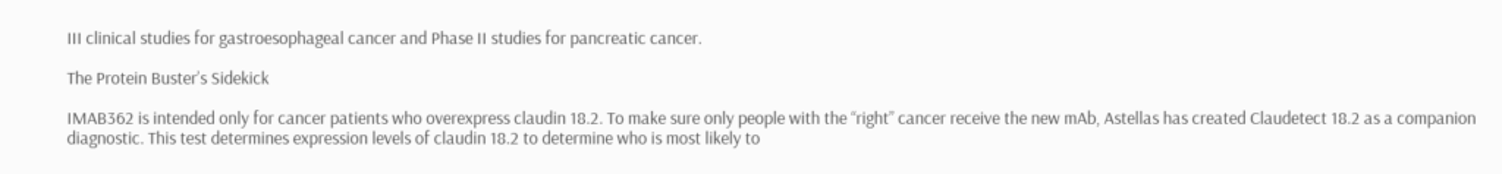III clinical studies for gastroesophageal cancer and Phase II studies for pancreatic cancer.

The Protein Buster’s Sidekick

IMAB362 is intended only for cancer patients who overexpress claudin 18.2. To make sure only people with the “right” cancer receive the new mAb, Astellas has created Claudetect 18.2 as a companion diagnostic. This test determines expression levels of claudin 18.2 to determine who is most likely to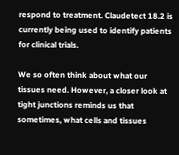respond to treatment. Claudetect 18.2 is currently being used to identify patients for clinical trials.

We so often think about what our tissues need. However, a closer look at tight junctions reminds us that sometimes, what cells and tissues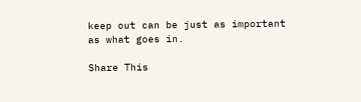keep out can be just as important as what goes in.

Share This